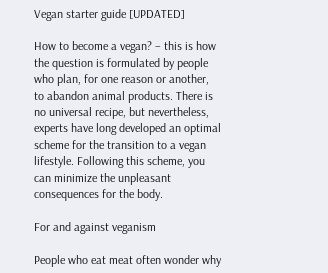Vegan starter guide [UPDATED]

How to become a vegan? – this is how the question is formulated by people who plan, for one reason or another, to abandon animal products. There is no universal recipe, but nevertheless, experts have long developed an optimal scheme for the transition to a vegan lifestyle. Following this scheme, you can minimize the unpleasant consequences for the body.

For and against veganism

People who eat meat often wonder why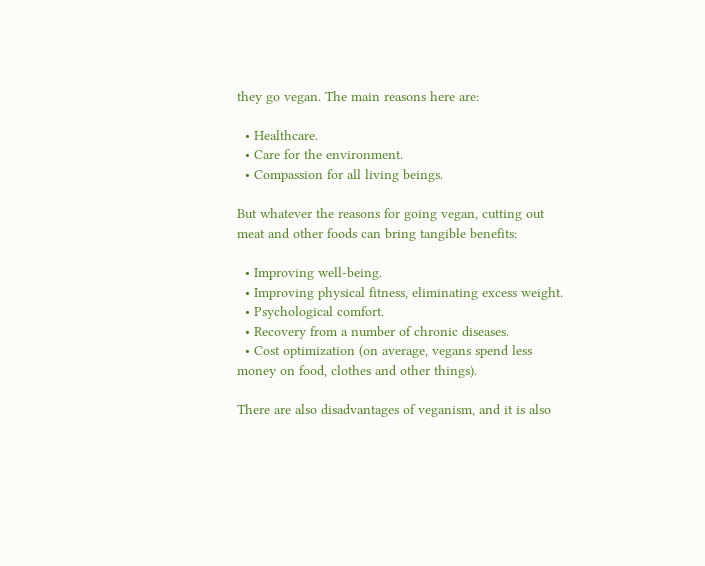they go vegan. The main reasons here are:

  • Healthcare.
  • Care for the environment.
  • Compassion for all living beings.

But whatever the reasons for going vegan, cutting out meat and other foods can bring tangible benefits:

  • Improving well-being.
  • Improving physical fitness, eliminating excess weight.
  • Psychological comfort.
  • Recovery from a number of chronic diseases.
  • Cost optimization (on average, vegans spend less money on food, clothes and other things).

There are also disadvantages of veganism, and it is also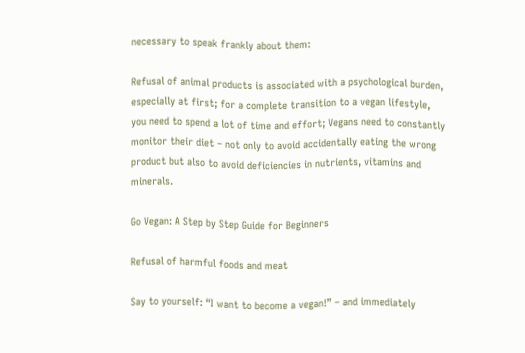necessary to speak frankly about them:

Refusal of animal products is associated with a psychological burden, especially at first; for a complete transition to a vegan lifestyle, you need to spend a lot of time and effort; Vegans need to constantly monitor their diet – not only to avoid accidentally eating the wrong product but also to avoid deficiencies in nutrients, vitamins and minerals.

Go Vegan: A Step by Step Guide for Beginners

Refusal of harmful foods and meat

Say to yourself: “I want to become a vegan!” – and immediately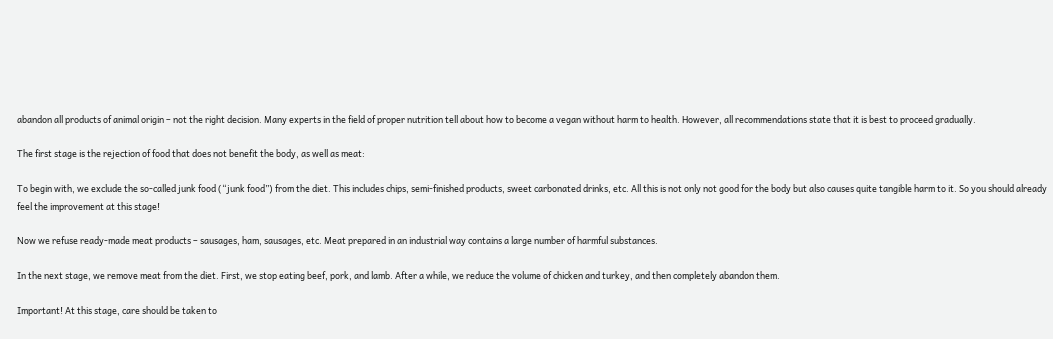abandon all products of animal origin – not the right decision. Many experts in the field of proper nutrition tell about how to become a vegan without harm to health. However, all recommendations state that it is best to proceed gradually.

The first stage is the rejection of food that does not benefit the body, as well as meat:

To begin with, we exclude the so-called junk food (“junk food”) from the diet. This includes chips, semi-finished products, sweet carbonated drinks, etc. All this is not only not good for the body but also causes quite tangible harm to it. So you should already feel the improvement at this stage!

Now we refuse ready-made meat products – sausages, ham, sausages, etc. Meat prepared in an industrial way contains a large number of harmful substances.

In the next stage, we remove meat from the diet. First, we stop eating beef, pork, and lamb. After a while, we reduce the volume of chicken and turkey, and then completely abandon them.

Important! At this stage, care should be taken to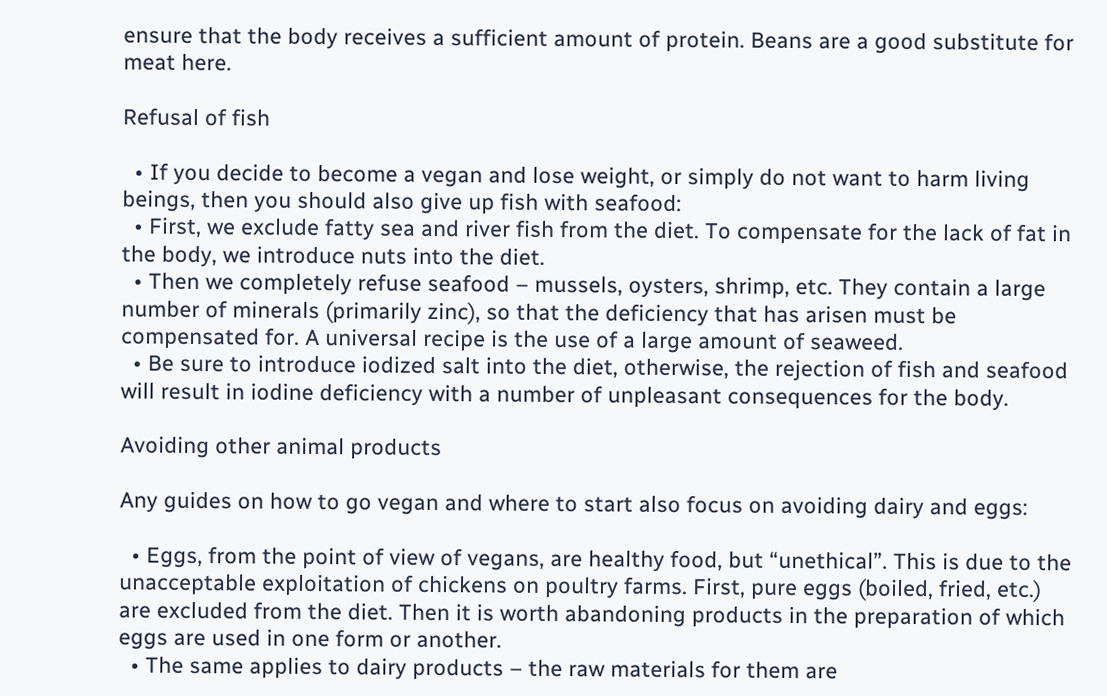ensure that the body receives a sufficient amount of protein. Beans are a good substitute for meat here.

Refusal of fish

  • If you decide to become a vegan and lose weight, or simply do not want to harm living beings, then you should also give up fish with seafood:
  • First, we exclude fatty sea and river fish from the diet. To compensate for the lack of fat in the body, we introduce nuts into the diet.
  • Then we completely refuse seafood – mussels, oysters, shrimp, etc. They contain a large number of minerals (primarily zinc), so that the deficiency that has arisen must be compensated for. A universal recipe is the use of a large amount of seaweed.
  • Be sure to introduce iodized salt into the diet, otherwise, the rejection of fish and seafood will result in iodine deficiency with a number of unpleasant consequences for the body.

Avoiding other animal products

Any guides on how to go vegan and where to start also focus on avoiding dairy and eggs:

  • Eggs, from the point of view of vegans, are healthy food, but “unethical”. This is due to the unacceptable exploitation of chickens on poultry farms. First, pure eggs (boiled, fried, etc.) are excluded from the diet. Then it is worth abandoning products in the preparation of which eggs are used in one form or another.
  • The same applies to dairy products – the raw materials for them are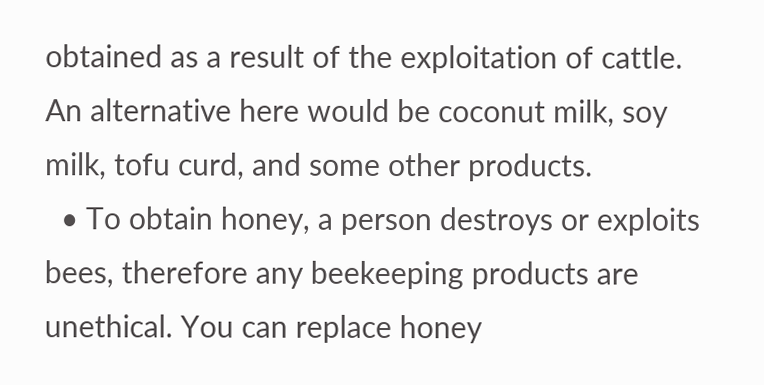obtained as a result of the exploitation of cattle. An alternative here would be coconut milk, soy milk, tofu curd, and some other products.
  • To obtain honey, a person destroys or exploits bees, therefore any beekeeping products are unethical. You can replace honey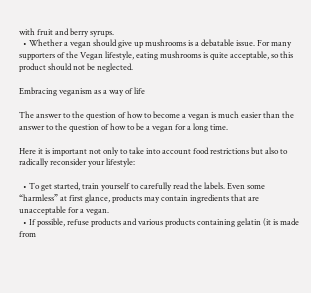with fruit and berry syrups.
  • Whether a vegan should give up mushrooms is a debatable issue. For many supporters of the Vegan lifestyle, eating mushrooms is quite acceptable, so this product should not be neglected.

Embracing veganism as a way of life

The answer to the question of how to become a vegan is much easier than the answer to the question of how to be a vegan for a long time.

Here it is important not only to take into account food restrictions but also to radically reconsider your lifestyle:

  • To get started, train yourself to carefully read the labels. Even some “harmless” at first glance, products may contain ingredients that are unacceptable for a vegan.
  • If possible, refuse products and various products containing gelatin (it is made from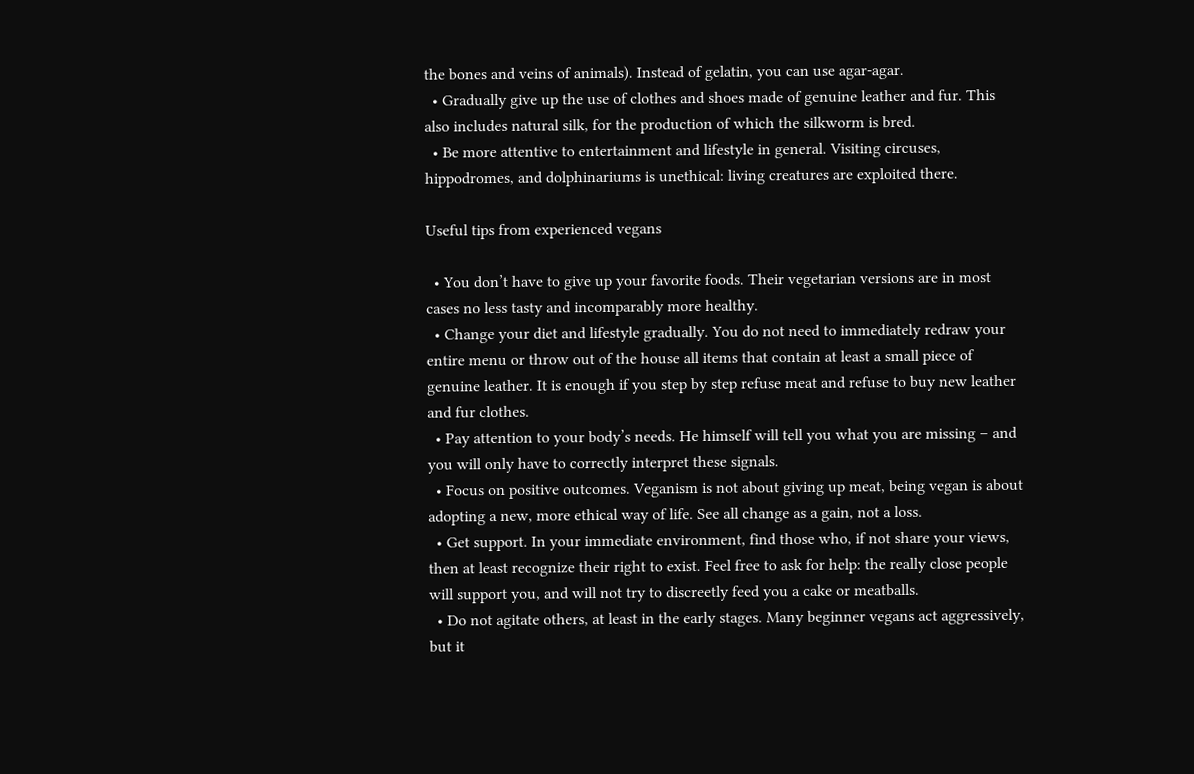the bones and veins of animals). Instead of gelatin, you can use agar-agar.
  • Gradually give up the use of clothes and shoes made of genuine leather and fur. This also includes natural silk, for the production of which the silkworm is bred.
  • Be more attentive to entertainment and lifestyle in general. Visiting circuses, hippodromes, and dolphinariums is unethical: living creatures are exploited there.

Useful tips from experienced vegans

  • You don’t have to give up your favorite foods. Their vegetarian versions are in most cases no less tasty and incomparably more healthy.
  • Change your diet and lifestyle gradually. You do not need to immediately redraw your entire menu or throw out of the house all items that contain at least a small piece of genuine leather. It is enough if you step by step refuse meat and refuse to buy new leather and fur clothes.
  • Pay attention to your body’s needs. He himself will tell you what you are missing – and you will only have to correctly interpret these signals.
  • Focus on positive outcomes. Veganism is not about giving up meat, being vegan is about adopting a new, more ethical way of life. See all change as a gain, not a loss.
  • Get support. In your immediate environment, find those who, if not share your views, then at least recognize their right to exist. Feel free to ask for help: the really close people will support you, and will not try to discreetly feed you a cake or meatballs.
  • Do not agitate others, at least in the early stages. Many beginner vegans act aggressively, but it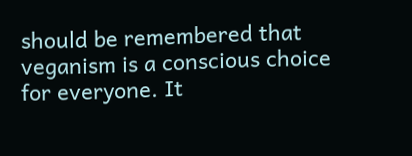should be remembered that veganism is a conscious choice for everyone. It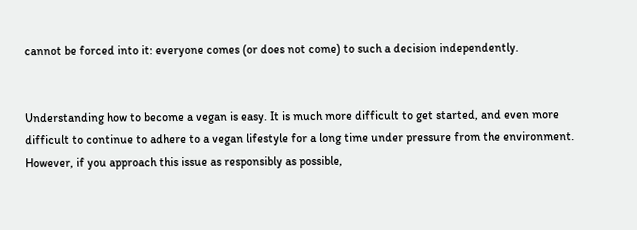cannot be forced into it: everyone comes (or does not come) to such a decision independently.


Understanding how to become a vegan is easy. It is much more difficult to get started, and even more difficult to continue to adhere to a vegan lifestyle for a long time under pressure from the environment. However, if you approach this issue as responsibly as possible,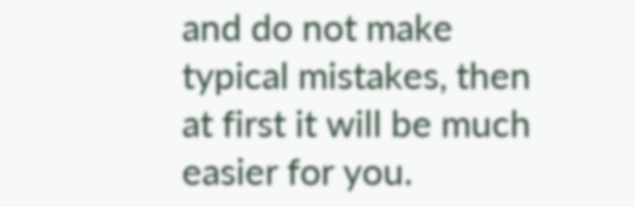and do not make typical mistakes, then at first it will be much easier for you.